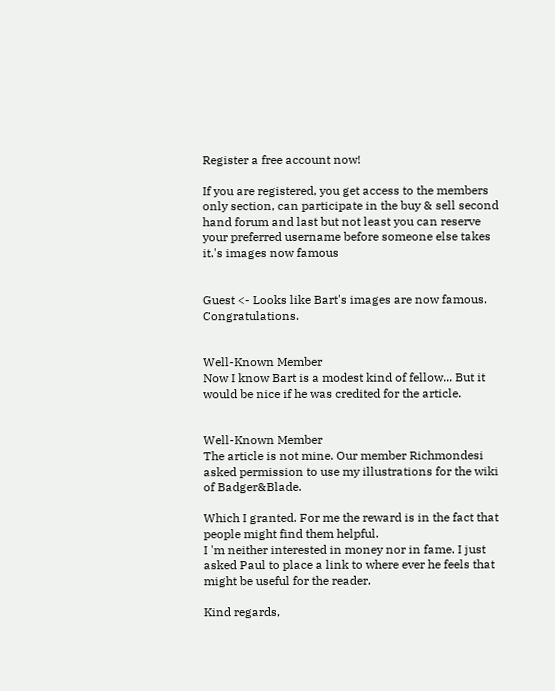Register a free account now!

If you are registered, you get access to the members only section, can participate in the buy & sell second hand forum and last but not least you can reserve your preferred username before someone else takes it.'s images now famous


Guest <- Looks like Bart's images are now famous. Congratulations.


Well-Known Member
Now I know Bart is a modest kind of fellow... But it would be nice if he was credited for the article.


Well-Known Member
The article is not mine. Our member Richmondesi asked permission to use my illustrations for the wiki of Badger&Blade.

Which I granted. For me the reward is in the fact that people might find them helpful.
I 'm neither interested in money nor in fame. I just asked Paul to place a link to where ever he feels that might be useful for the reader.

Kind regards,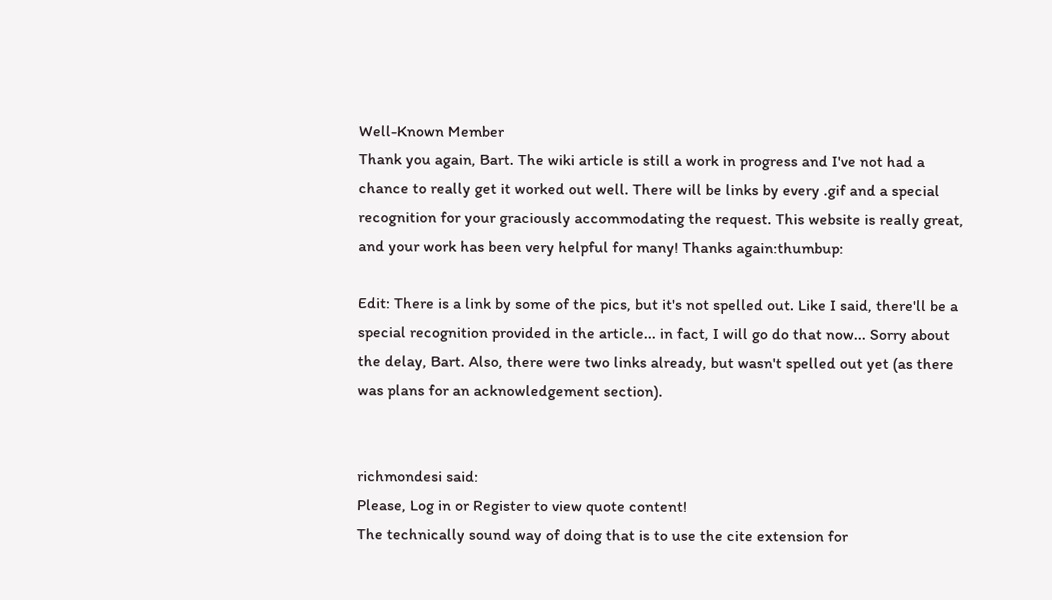Well-Known Member
Thank you again, Bart. The wiki article is still a work in progress and I've not had a chance to really get it worked out well. There will be links by every .gif and a special recognition for your graciously accommodating the request. This website is really great, and your work has been very helpful for many! Thanks again:thumbup:

Edit: There is a link by some of the pics, but it's not spelled out. Like I said, there'll be a special recognition provided in the article... in fact, I will go do that now... Sorry about the delay, Bart. Also, there were two links already, but wasn't spelled out yet (as there was plans for an acknowledgement section).


richmondesi said:
Please, Log in or Register to view quote content!
The technically sound way of doing that is to use the cite extension for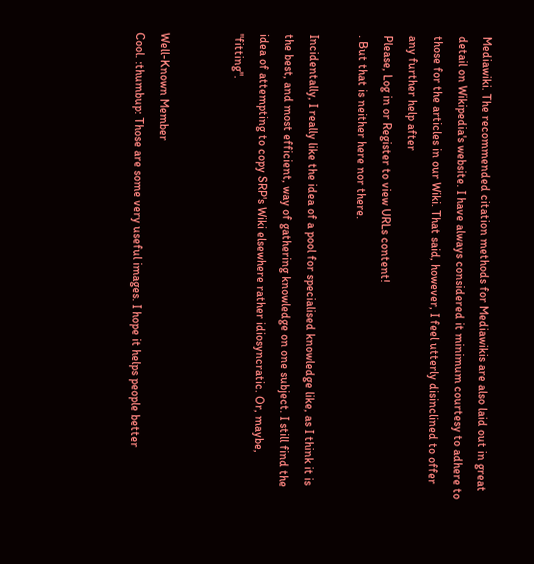Mediawiki. The recommended citation methods for Mediawikis are also laid out in great detail on Wikipedia's website. I have always considered it minimum courtesy to adhere to those for the articles in our Wiki. That said, however, I feel utterly disinclined to offer any further help after
Please, Log in or Register to view URLs content!
. But that is neither here nor there.

Incidentally, I really like the idea of a pool for specialised knowledge like, as I think it is the best, and most efficient, way of gathering knowledge on one subject. I still find the idea of attempting to copy SRP's Wiki elsewhere rather idiosyncratic. Or, maybe, "fitting".


Well-Known Member
Cool. :thumbup: Those are some very useful images. I hope it helps people better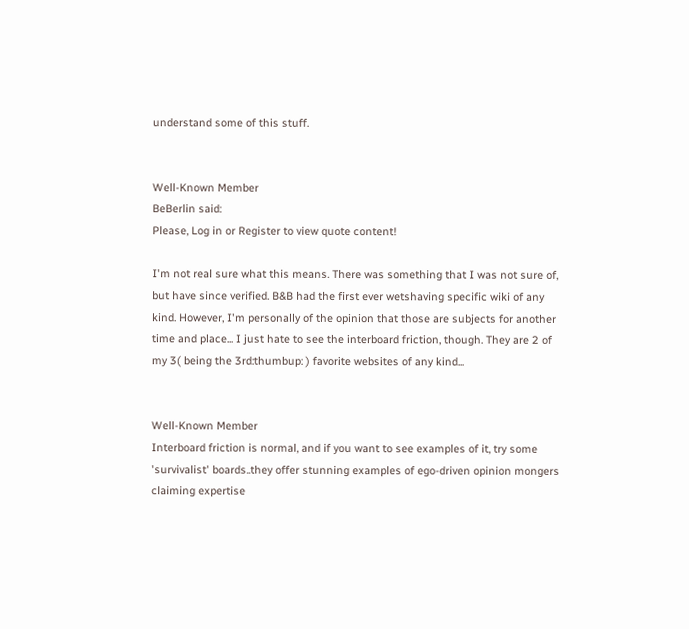understand some of this stuff.


Well-Known Member
BeBerlin said:
Please, Log in or Register to view quote content!

I'm not real sure what this means. There was something that I was not sure of, but have since verified. B&B had the first ever wetshaving specific wiki of any kind. However, I'm personally of the opinion that those are subjects for another time and place... I just hate to see the interboard friction, though. They are 2 of my 3( being the 3rd:thumbup: ) favorite websites of any kind...


Well-Known Member
Interboard friction is normal, and if you want to see examples of it, try some 'survivalist' boards..they offer stunning examples of ego-driven opinion mongers claiming expertise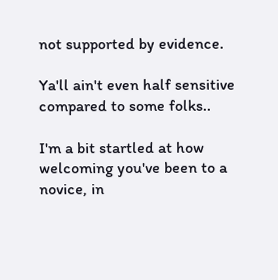not supported by evidence.

Ya'll ain't even half sensitive compared to some folks..

I'm a bit startled at how welcoming you've been to a novice, in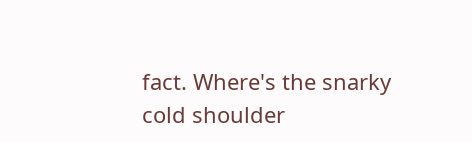fact. Where's the snarky cold shoulder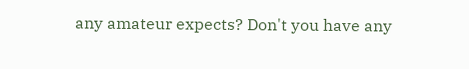any amateur expects? Don't you have any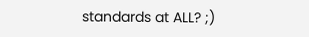standards at ALL? ;)